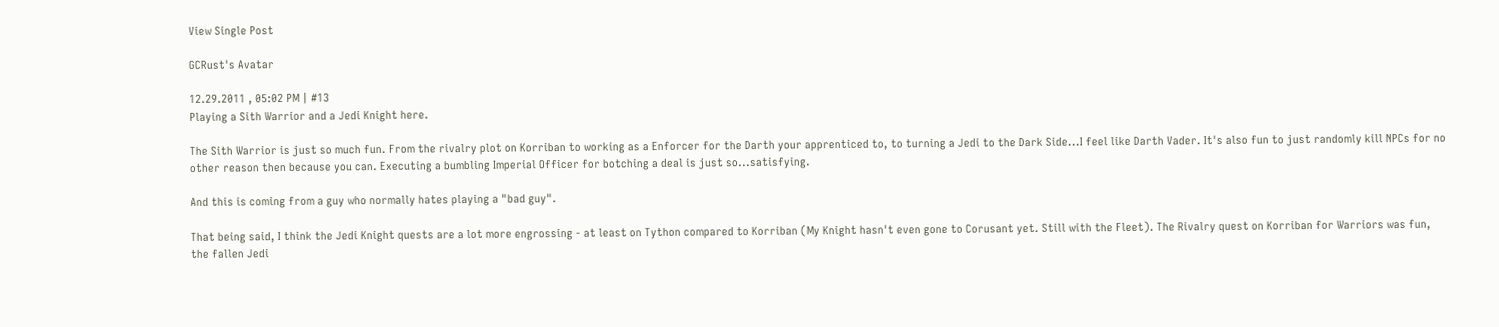View Single Post

GCRust's Avatar

12.29.2011 , 05:02 PM | #13
Playing a Sith Warrior and a Jedi Knight here.

The Sith Warrior is just so much fun. From the rivalry plot on Korriban to working as a Enforcer for the Darth your apprenticed to, to turning a Jedi to the Dark Side...I feel like Darth Vader. It's also fun to just randomly kill NPCs for no other reason then because you can. Executing a bumbling Imperial Officer for botching a deal is just so...satisfying.

And this is coming from a guy who normally hates playing a "bad guy".

That being said, I think the Jedi Knight quests are a lot more engrossing - at least on Tython compared to Korriban (My Knight hasn't even gone to Corusant yet. Still with the Fleet). The Rivalry quest on Korriban for Warriors was fun, the fallen Jedi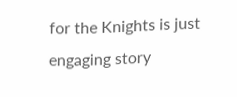for the Knights is just engaging story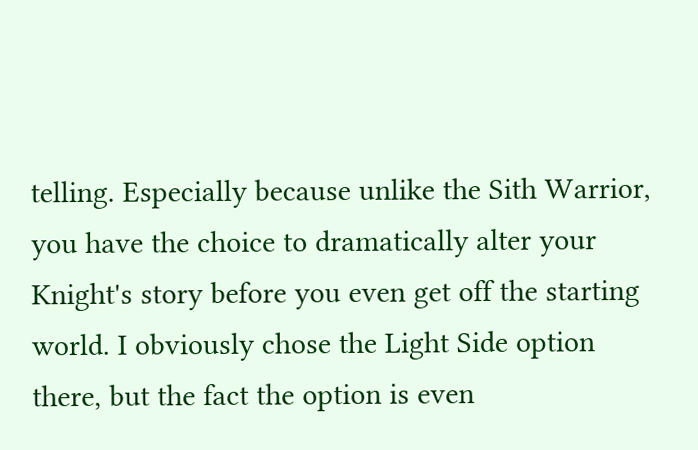telling. Especially because unlike the Sith Warrior, you have the choice to dramatically alter your Knight's story before you even get off the starting world. I obviously chose the Light Side option there, but the fact the option is even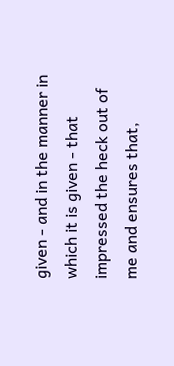given - and in the manner in which it is given - that impressed the heck out of me and ensures that,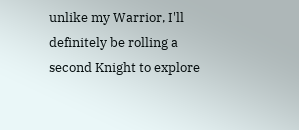unlike my Warrior, I'll definitely be rolling a second Knight to explore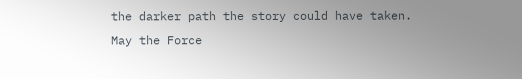the darker path the story could have taken.
May the Force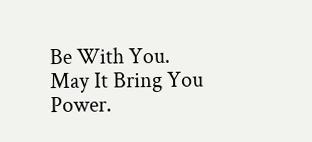Be With You. May It Bring You Power.